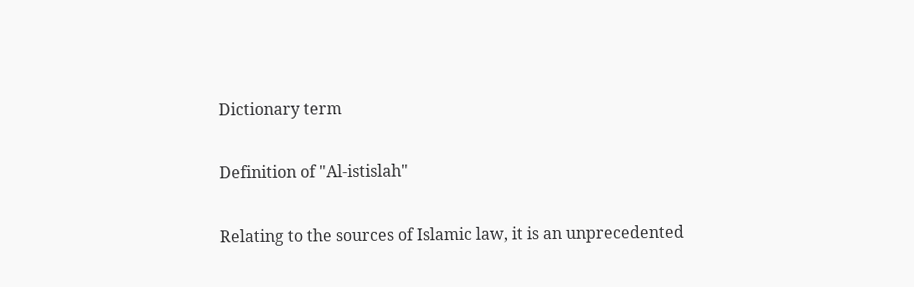Dictionary term

Definition of "Al-istislah"

Relating to the sources of Islamic law, it is an unprecedented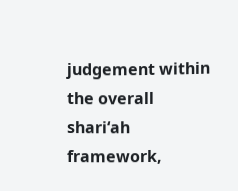judgement within the overall shari‘ah framework,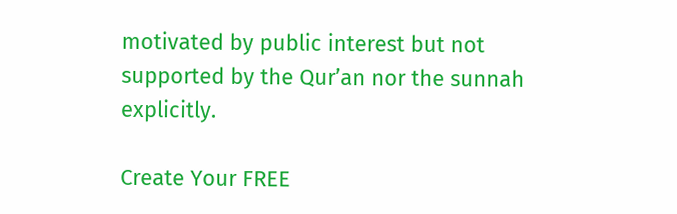motivated by public interest but not supported by the Qur’an nor the sunnah explicitly.

Create Your FREE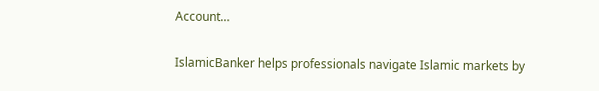Account…

IslamicBanker helps professionals navigate Islamic markets by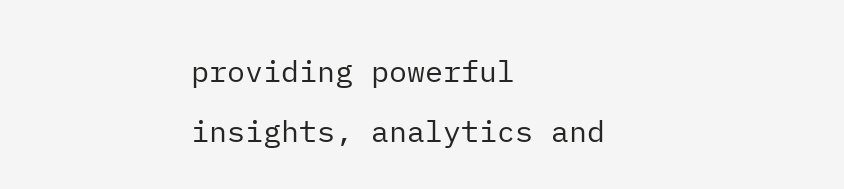providing powerful insights, analytics and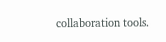collaboration tools.